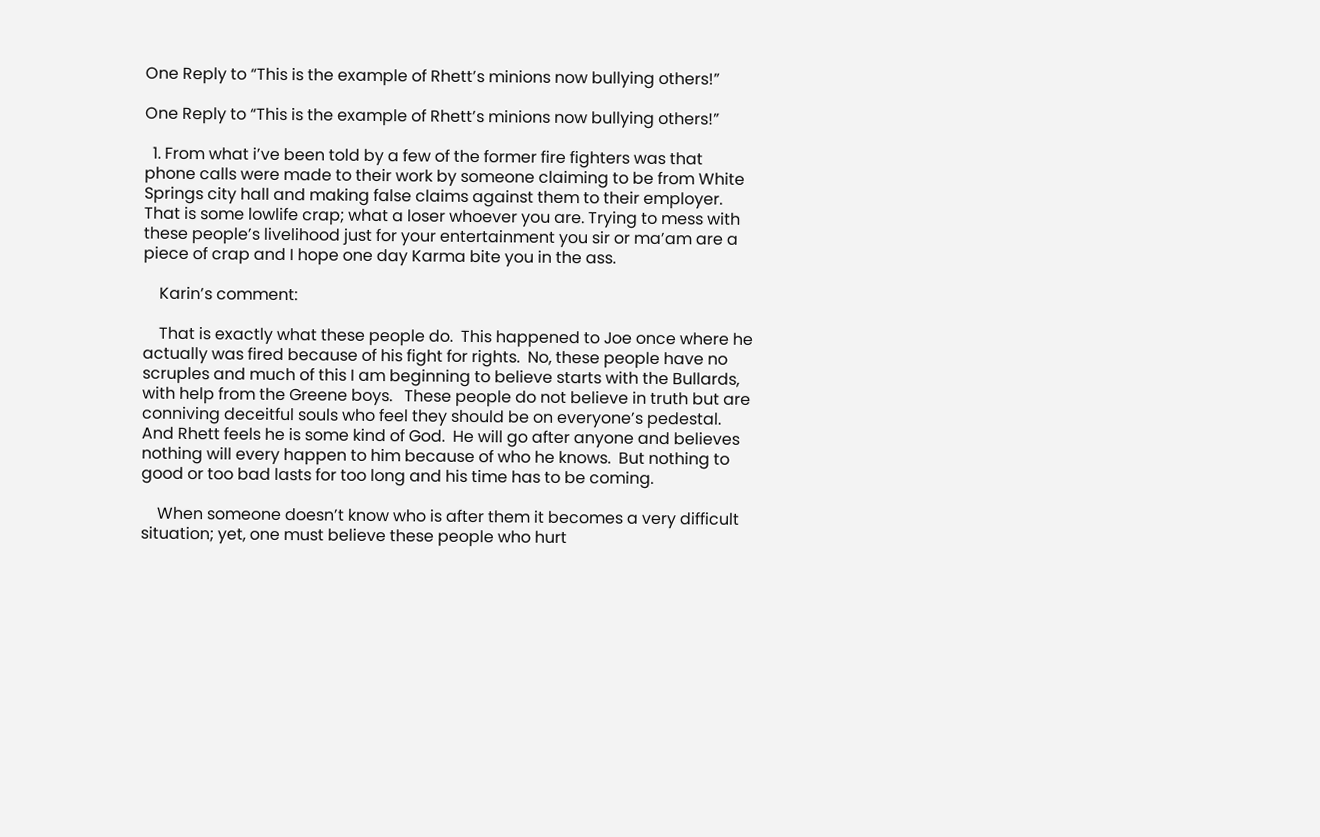One Reply to “This is the example of Rhett’s minions now bullying others!”

One Reply to “This is the example of Rhett’s minions now bullying others!”

  1. From what i’ve been told by a few of the former fire fighters was that phone calls were made to their work by someone claiming to be from White Springs city hall and making false claims against them to their employer. That is some lowlife crap; what a loser whoever you are. Trying to mess with these people’s livelihood just for your entertainment you sir or ma’am are a piece of crap and I hope one day Karma bite you in the ass.

    Karin’s comment:

    That is exactly what these people do.  This happened to Joe once where he actually was fired because of his fight for rights.  No, these people have no scruples and much of this I am beginning to believe starts with the Bullards, with help from the Greene boys.   These people do not believe in truth but are conniving deceitful souls who feel they should be on everyone’s pedestal. And Rhett feels he is some kind of God.  He will go after anyone and believes nothing will every happen to him because of who he knows.  But nothing to good or too bad lasts for too long and his time has to be coming.

    When someone doesn’t know who is after them it becomes a very difficult situation; yet, one must believe these people who hurt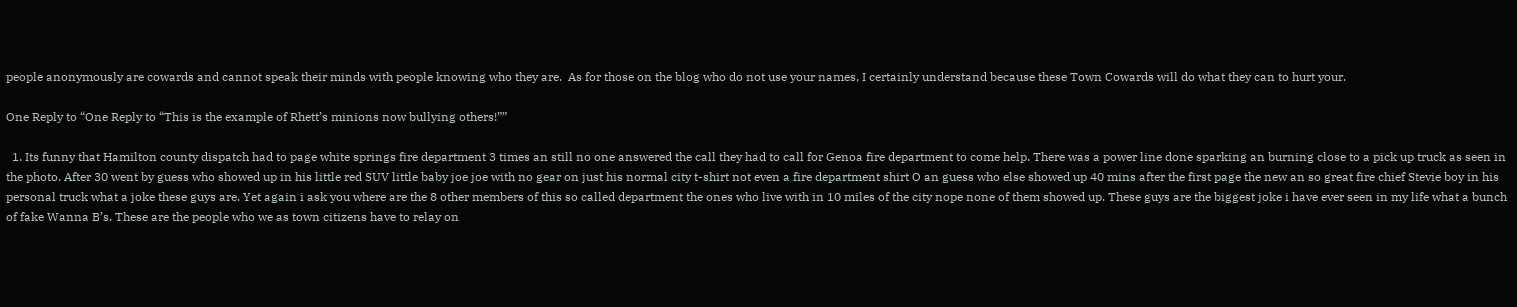people anonymously are cowards and cannot speak their minds with people knowing who they are.  As for those on the blog who do not use your names, I certainly understand because these Town Cowards will do what they can to hurt your.

One Reply to “One Reply to “This is the example of Rhett’s minions now bullying others!””

  1. Its funny that Hamilton county dispatch had to page white springs fire department 3 times an still no one answered the call they had to call for Genoa fire department to come help. There was a power line done sparking an burning close to a pick up truck as seen in the photo. After 30 went by guess who showed up in his little red SUV little baby joe joe with no gear on just his normal city t-shirt not even a fire department shirt O an guess who else showed up 40 mins after the first page the new an so great fire chief Stevie boy in his personal truck what a joke these guys are. Yet again i ask you where are the 8 other members of this so called department the ones who live with in 10 miles of the city nope none of them showed up. These guys are the biggest joke i have ever seen in my life what a bunch of fake Wanna B’s. These are the people who we as town citizens have to relay on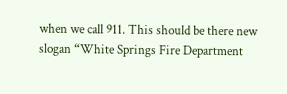when we call 911. This should be there new slogan “White Springs Fire Department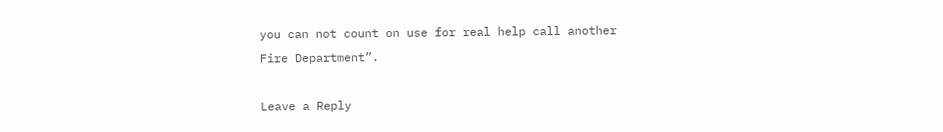you can not count on use for real help call another Fire Department”.

Leave a Reply